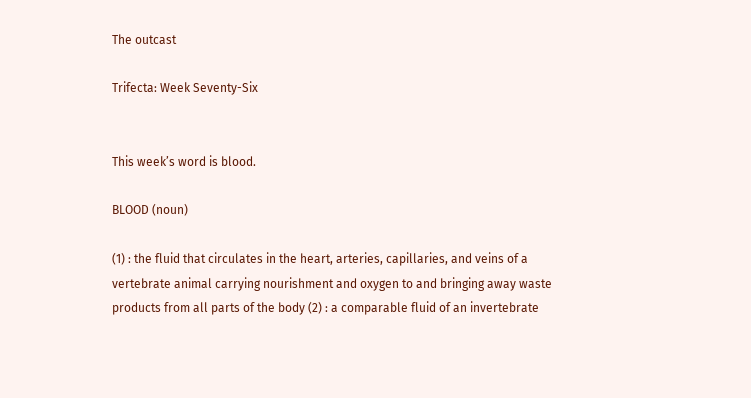The outcast

Trifecta: Week Seventy-Six


This week’s word is blood.

BLOOD (noun)

(1) : the fluid that circulates in the heart, arteries, capillaries, and veins of a vertebrate animal carrying nourishment and oxygen to and bringing away waste products from all parts of the body (2) : a comparable fluid of an invertebrate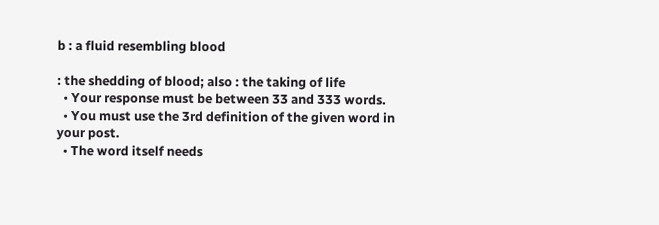b : a fluid resembling blood

: the shedding of blood; also : the taking of life
  • Your response must be between 33 and 333 words.
  • You must use the 3rd definition of the given word in your post.
  • The word itself needs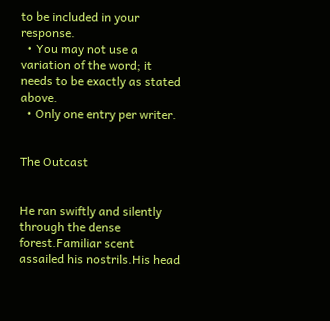to be included in your response.
  • You may not use a variation of the word; it needs to be exactly as stated above.
  • Only one entry per writer.


The Outcast


He ran swiftly and silently through the dense forest.Familiar scent assailed his nostrils.His head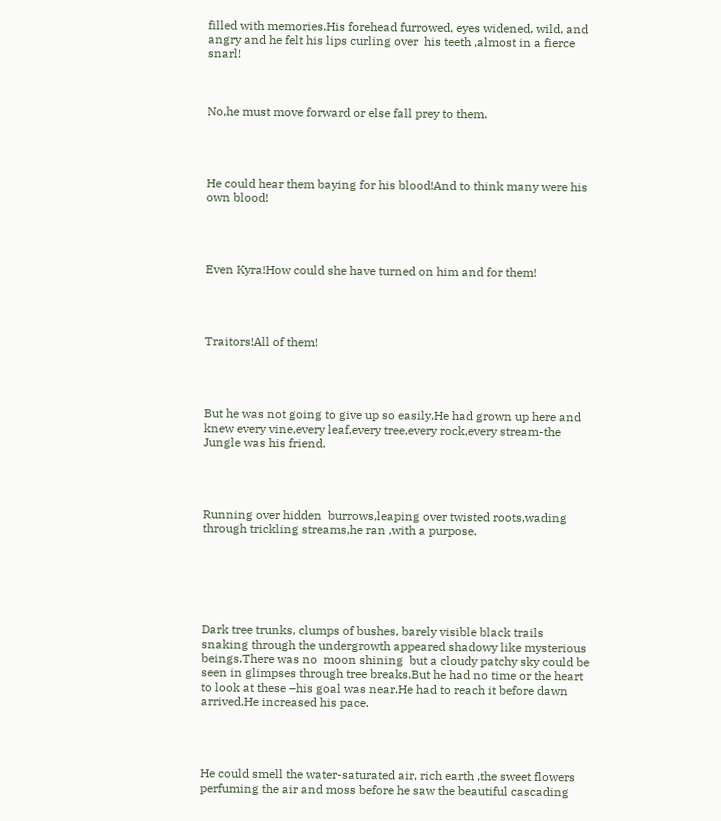filled with memories.His forehead furrowed, eyes widened, wild, and angry and he felt his lips curling over  his teeth ,almost in a fierce snarl!



No,he must move forward or else fall prey to them.




He could hear them baying for his blood!And to think many were his own blood!




Even Kyra!How could she have turned on him and for them!




Traitors!All of them!




But he was not going to give up so easily.He had grown up here and knew every vine,every leaf,every tree,every rock,every stream-the Jungle was his friend.




Running over hidden  burrows,leaping over twisted roots,wading through trickling streams,he ran ,with a purpose.






Dark tree trunks, clumps of bushes, barely visible black trails snaking through the undergrowth appeared shadowy like mysterious beings.There was no  moon shining  but a cloudy patchy sky could be seen in glimpses through tree breaks.But he had no time or the heart to look at these –his goal was near.He had to reach it before dawn arrived.He increased his pace.




He could smell the water-saturated air, rich earth ,the sweet flowers perfuming the air and moss before he saw the beautiful cascading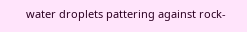water droplets pattering against rock-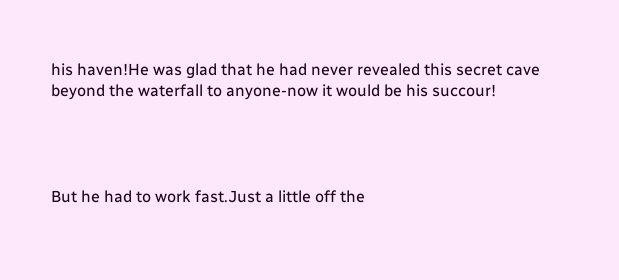his haven!He was glad that he had never revealed this secret cave beyond the waterfall to anyone-now it would be his succour!




But he had to work fast.Just a little off the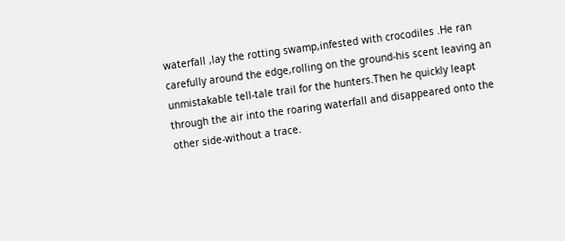waterfall ,lay the rotting swamp,infested with crocodiles .He ran carefully around the edge,rolling on the ground-his scent leaving an unmistakable tell-tale trail for the hunters.Then he quickly leapt through the air into the roaring waterfall and disappeared onto the other side-without a trace.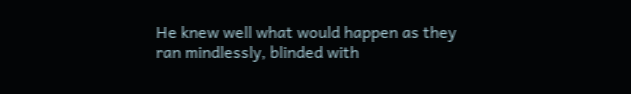He knew well what would happen as they ran mindlessly, blinded with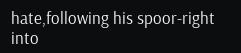hate,following his spoor-right into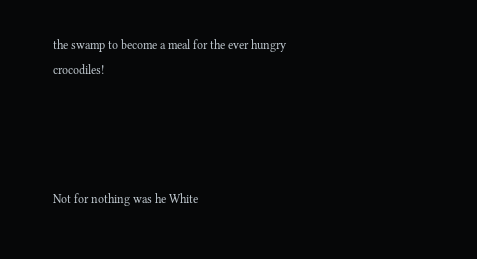the swamp to become a meal for the ever hungry crocodiles!




Not for nothing was he White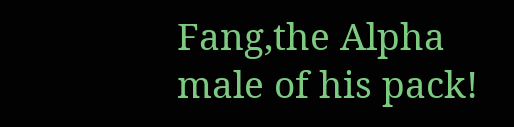Fang,the Alpha male of his pack!